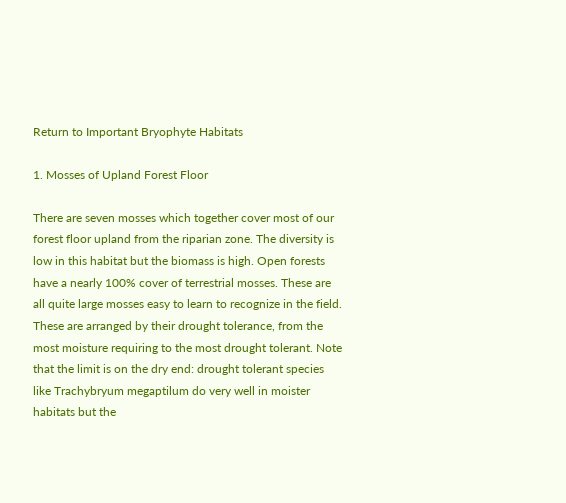Return to Important Bryophyte Habitats

1. Mosses of Upland Forest Floor

There are seven mosses which together cover most of our forest floor upland from the riparian zone. The diversity is low in this habitat but the biomass is high. Open forests have a nearly 100% cover of terrestrial mosses. These are all quite large mosses easy to learn to recognize in the field. These are arranged by their drought tolerance, from the most moisture requiring to the most drought tolerant. Note that the limit is on the dry end: drought tolerant species like Trachybryum megaptilum do very well in moister habitats but the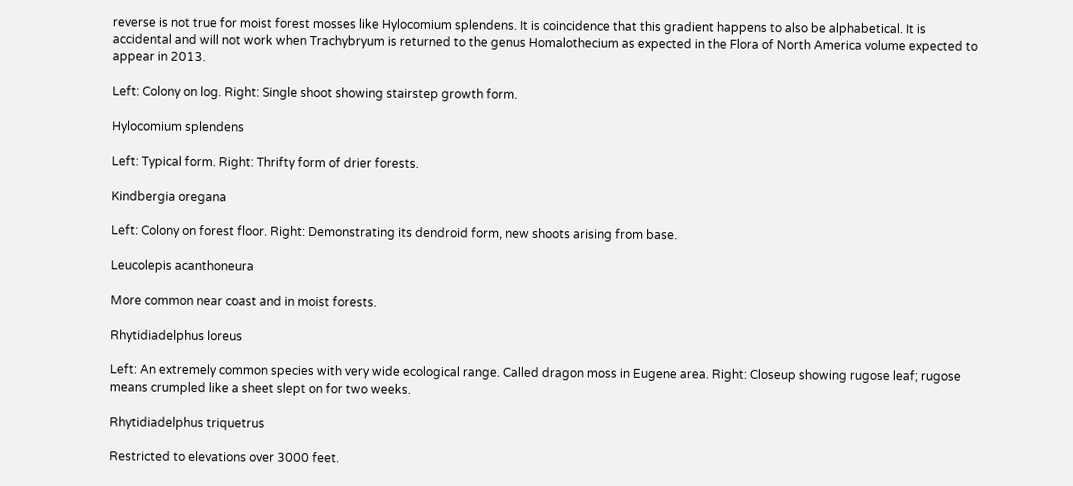reverse is not true for moist forest mosses like Hylocomium splendens. It is coincidence that this gradient happens to also be alphabetical. It is accidental and will not work when Trachybryum is returned to the genus Homalothecium as expected in the Flora of North America volume expected to appear in 2013.

Left: Colony on log. Right: Single shoot showing stairstep growth form.

Hylocomium splendens

Left: Typical form. Right: Thrifty form of drier forests.

Kindbergia oregana

Left: Colony on forest floor. Right: Demonstrating its dendroid form, new shoots arising from base.

Leucolepis acanthoneura

More common near coast and in moist forests.

Rhytidiadelphus loreus

Left: An extremely common species with very wide ecological range. Called dragon moss in Eugene area. Right: Closeup showing rugose leaf; rugose means crumpled like a sheet slept on for two weeks.

Rhytidiadelphus triquetrus

Restricted to elevations over 3000 feet.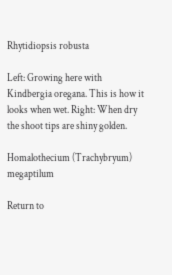Rhytidiopsis robusta

Left: Growing here with Kindbergia oregana. This is how it looks when wet. Right: When dry the shoot tips are shiny golden.

Homalothecium (Trachybryum) megaptilum

Return to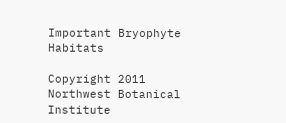Important Bryophyte Habitats

Copyright 2011 Northwest Botanical Institute